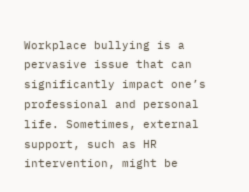Workplace bullying is a pervasive issue that can significantly impact one’s professional and personal life. Sometimes, external support, such as HR intervention, might be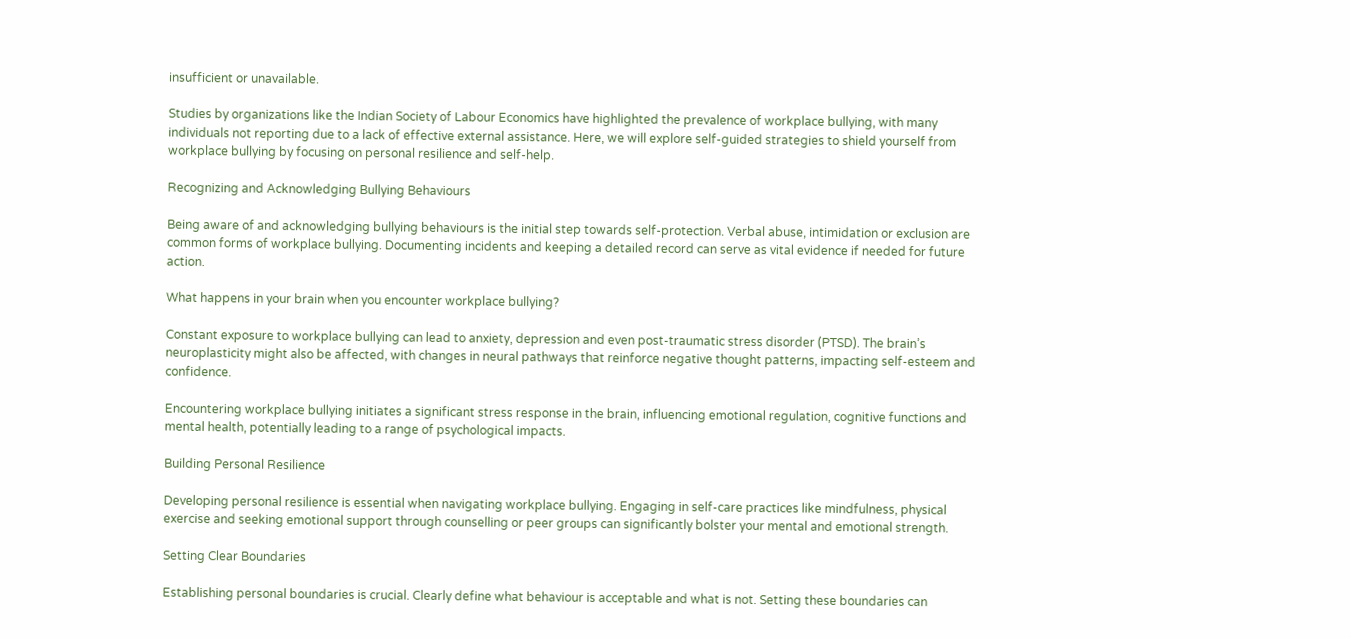insufficient or unavailable.

Studies by organizations like the Indian Society of Labour Economics have highlighted the prevalence of workplace bullying, with many individuals not reporting due to a lack of effective external assistance. Here, we will explore self-guided strategies to shield yourself from workplace bullying by focusing on personal resilience and self-help.

Recognizing and Acknowledging Bullying Behaviours

Being aware of and acknowledging bullying behaviours is the initial step towards self-protection. Verbal abuse, intimidation or exclusion are common forms of workplace bullying. Documenting incidents and keeping a detailed record can serve as vital evidence if needed for future action.

What happens in your brain when you encounter workplace bullying?

Constant exposure to workplace bullying can lead to anxiety, depression and even post-traumatic stress disorder (PTSD). The brain’s neuroplasticity might also be affected, with changes in neural pathways that reinforce negative thought patterns, impacting self-esteem and confidence.

Encountering workplace bullying initiates a significant stress response in the brain, influencing emotional regulation, cognitive functions and mental health, potentially leading to a range of psychological impacts.

Building Personal Resilience

Developing personal resilience is essential when navigating workplace bullying. Engaging in self-care practices like mindfulness, physical exercise and seeking emotional support through counselling or peer groups can significantly bolster your mental and emotional strength.

Setting Clear Boundaries

Establishing personal boundaries is crucial. Clearly define what behaviour is acceptable and what is not. Setting these boundaries can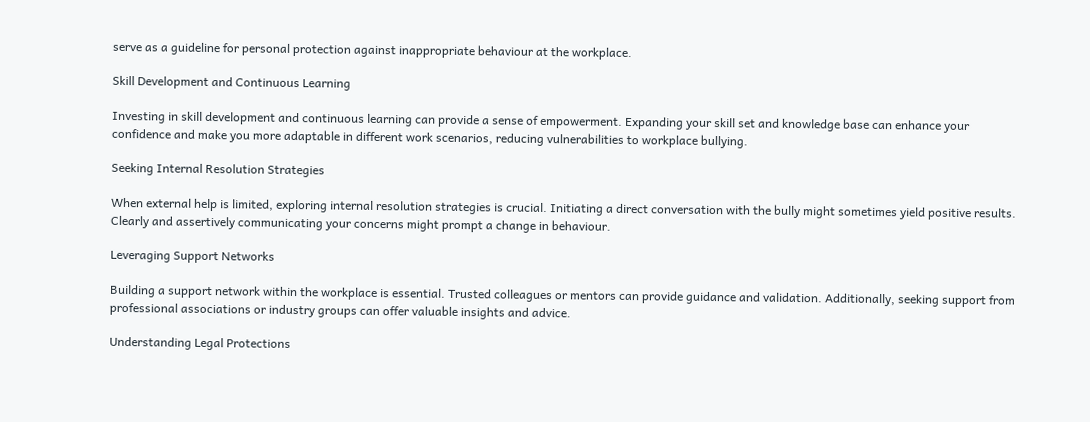serve as a guideline for personal protection against inappropriate behaviour at the workplace.

Skill Development and Continuous Learning

Investing in skill development and continuous learning can provide a sense of empowerment. Expanding your skill set and knowledge base can enhance your confidence and make you more adaptable in different work scenarios, reducing vulnerabilities to workplace bullying.

Seeking Internal Resolution Strategies

When external help is limited, exploring internal resolution strategies is crucial. Initiating a direct conversation with the bully might sometimes yield positive results. Clearly and assertively communicating your concerns might prompt a change in behaviour.

Leveraging Support Networks

Building a support network within the workplace is essential. Trusted colleagues or mentors can provide guidance and validation. Additionally, seeking support from professional associations or industry groups can offer valuable insights and advice.

Understanding Legal Protections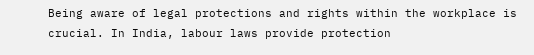Being aware of legal protections and rights within the workplace is crucial. In India, labour laws provide protection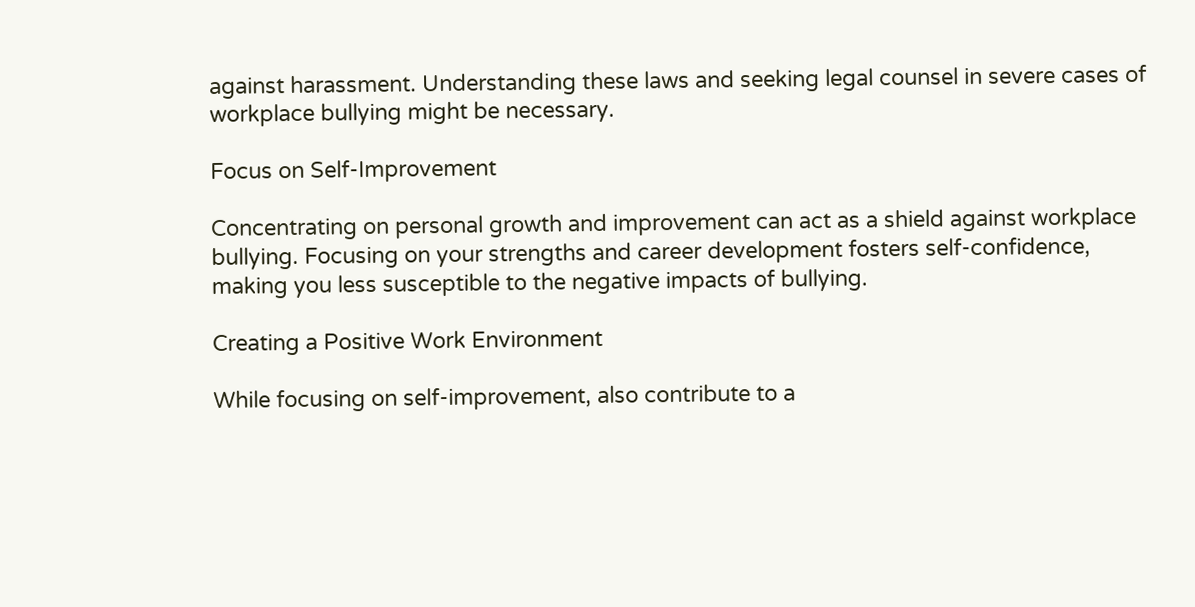against harassment. Understanding these laws and seeking legal counsel in severe cases of workplace bullying might be necessary.

Focus on Self-Improvement

Concentrating on personal growth and improvement can act as a shield against workplace bullying. Focusing on your strengths and career development fosters self-confidence, making you less susceptible to the negative impacts of bullying.

Creating a Positive Work Environment

While focusing on self-improvement, also contribute to a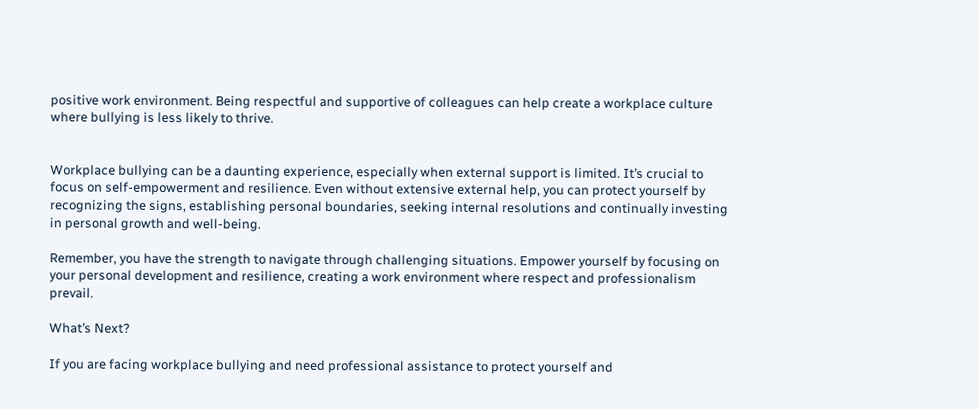positive work environment. Being respectful and supportive of colleagues can help create a workplace culture where bullying is less likely to thrive.


Workplace bullying can be a daunting experience, especially when external support is limited. It’s crucial to focus on self-empowerment and resilience. Even without extensive external help, you can protect yourself by recognizing the signs, establishing personal boundaries, seeking internal resolutions and continually investing in personal growth and well-being.

Remember, you have the strength to navigate through challenging situations. Empower yourself by focusing on your personal development and resilience, creating a work environment where respect and professionalism prevail.

What’s Next?

If you are facing workplace bullying and need professional assistance to protect yourself and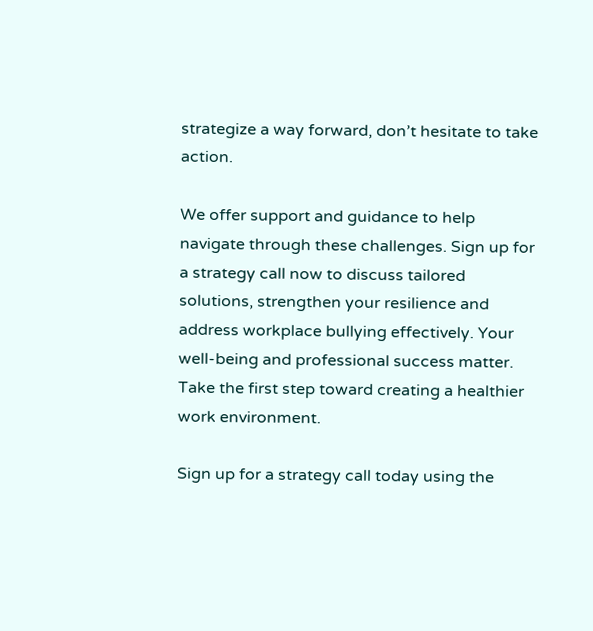strategize a way forward, don’t hesitate to take action.

We offer support and guidance to help navigate through these challenges. Sign up for a strategy call now to discuss tailored solutions, strengthen your resilience and address workplace bullying effectively. Your well-being and professional success matter. Take the first step toward creating a healthier work environment.

Sign up for a strategy call today using the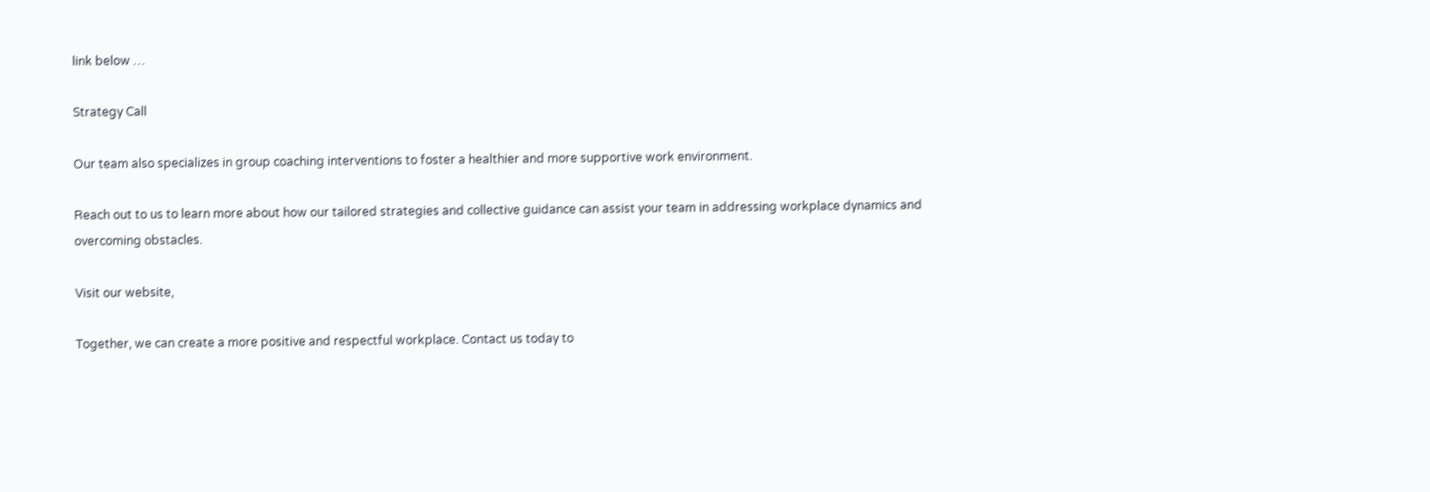link below …

Strategy Call

Our team also specializes in group coaching interventions to foster a healthier and more supportive work environment.

Reach out to us to learn more about how our tailored strategies and collective guidance can assist your team in addressing workplace dynamics and overcoming obstacles.

Visit our website,

Together, we can create a more positive and respectful workplace. Contact us today to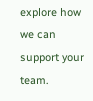explore how we can support your team.